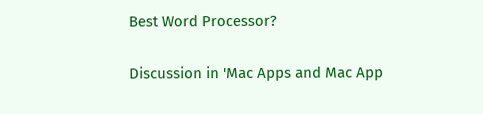Best Word Processor?

Discussion in 'Mac Apps and Mac App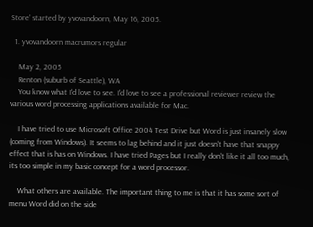Store' started by yvovandoorn, May 16, 2005.

  1. yvovandoorn macrumors regular

    May 2, 2005
    Renton (suburb of Seattle), WA
    You know what I'd love to see. I'd love to see a professional reviewer review the various word processing applications available for Mac.

    I have tried to use Microsoft Office 2004 Test Drive but Word is just insanely slow (coming from Windows). It seems to lag behind and it just doesn't have that snappy effect that is has on Windows. I have tried Pages but I really don't like it all too much, its too simple in my basic concept for a word processor.

    What others are available. The important thing to me is that it has some sort of menu Word did on the side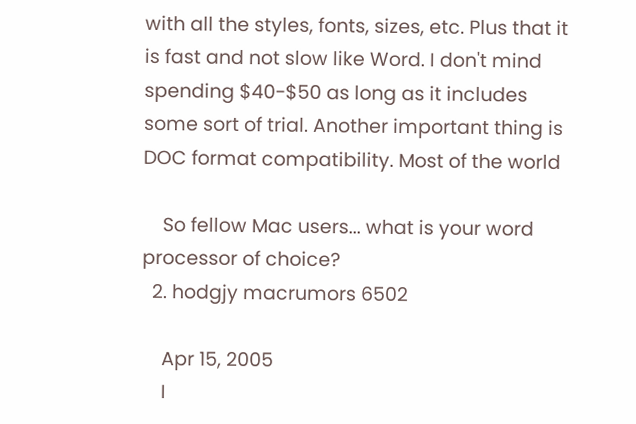with all the styles, fonts, sizes, etc. Plus that it is fast and not slow like Word. I don't mind spending $40-$50 as long as it includes some sort of trial. Another important thing is DOC format compatibility. Most of the world

    So fellow Mac users... what is your word processor of choice?
  2. hodgjy macrumors 6502

    Apr 15, 2005
    I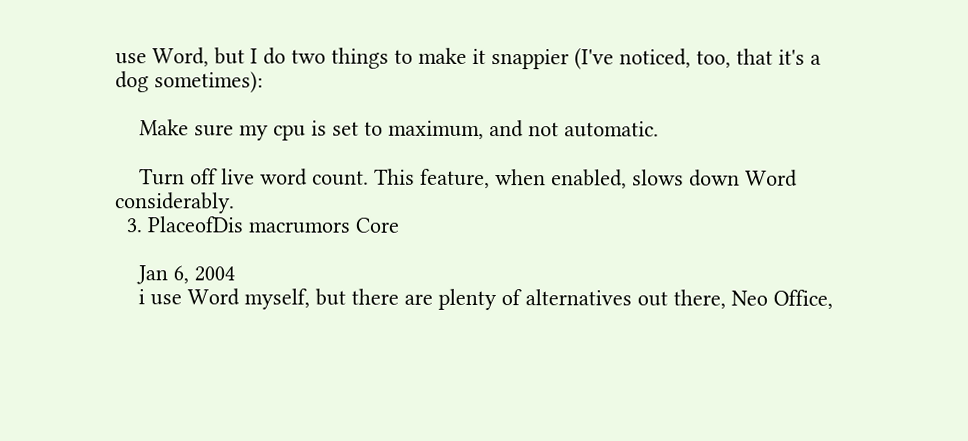use Word, but I do two things to make it snappier (I've noticed, too, that it's a dog sometimes):

    Make sure my cpu is set to maximum, and not automatic.

    Turn off live word count. This feature, when enabled, slows down Word considerably.
  3. PlaceofDis macrumors Core

    Jan 6, 2004
    i use Word myself, but there are plenty of alternatives out there, Neo Office,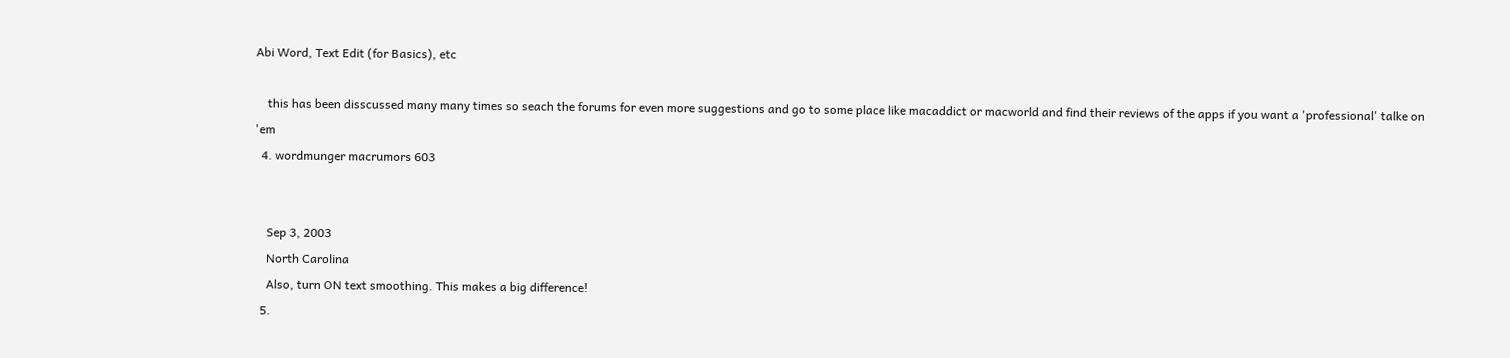Abi Word, Text Edit (for Basics), etc

    this has been disscussed many many times so seach the forums for even more suggestions and go to some place like macaddict or macworld and find their reviews of the apps if you want a 'professional' talke on 'em
  4. wordmunger macrumors 603


    Sep 3, 2003
    North Carolina
    Also, turn ON text smoothing. This makes a big difference!
  5.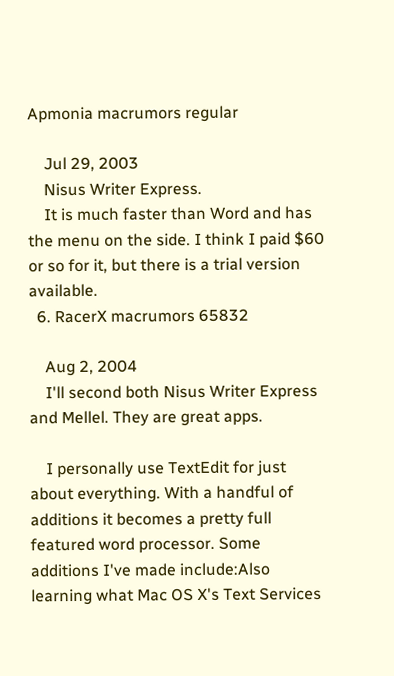Apmonia macrumors regular

    Jul 29, 2003
    Nisus Writer Express.
    It is much faster than Word and has the menu on the side. I think I paid $60 or so for it, but there is a trial version available.
  6. RacerX macrumors 65832

    Aug 2, 2004
    I'll second both Nisus Writer Express and Mellel. They are great apps.

    I personally use TextEdit for just about everything. With a handful of additions it becomes a pretty full featured word processor. Some additions I've made include:Also learning what Mac OS X's Text Services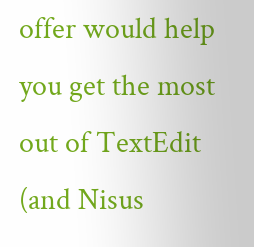offer would help you get the most out of TextEdit (and Nisus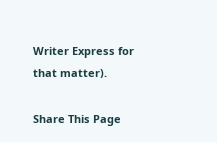Writer Express for that matter).

Share This Page